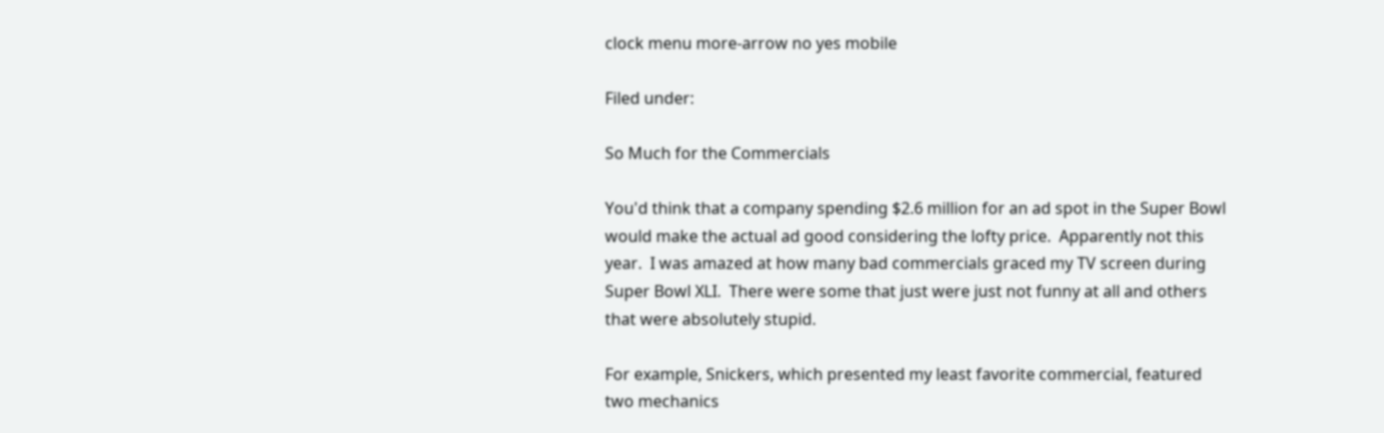clock menu more-arrow no yes mobile

Filed under:

So Much for the Commercials

You'd think that a company spending $2.6 million for an ad spot in the Super Bowl would make the actual ad good considering the lofty price.  Apparently not this year.  I was amazed at how many bad commercials graced my TV screen during Super Bowl XLI.  There were some that just were just not funny at all and others that were absolutely stupid.

For example, Snickers, which presented my least favorite commercial, featured two mechanics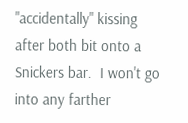"accidentally" kissing after both bit onto a Snickers bar.  I won't go into any farther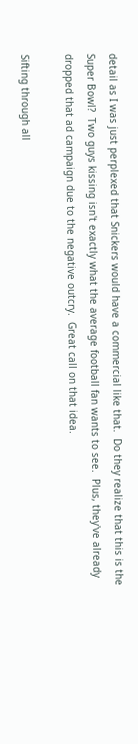detail as I was just perplexed that Snickers would have a commercial like that.  Do they realize that this is the Super Bowl?  Two guys kissing isn't exactly what the average football fan wants to see.  Plus, they've already dropped that ad campaign due to the negative outcry.  Great call on that idea.

Sifting through all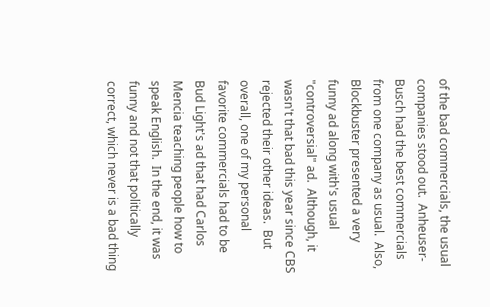of the bad commercials, the usual companies stood out.  Anheuser-Busch had the best commercials from one company as usual.  Also, Blockbuster presented a very funny ad along with's usual "controversial" ad.  Although, it wasn't that bad this year since CBS rejected their other ideas.  But overall, one of my personal favorite commercials had to be Bud Light's ad that had Carlos Mencia teaching people how to speak English.  In the end, it was funny and not that politically correct, which never is a bad thing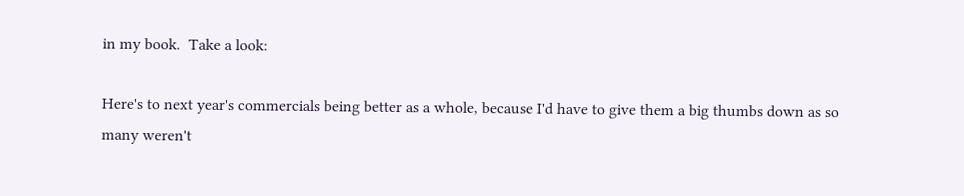in my book.  Take a look:

Here's to next year's commercials being better as a whole, because I'd have to give them a big thumbs down as so many weren't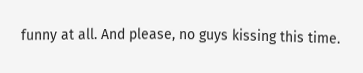funny at all. And please, no guys kissing this time.